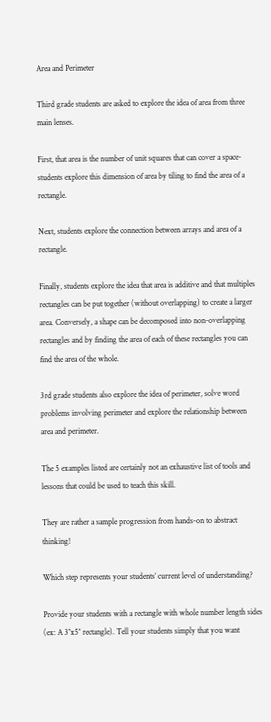Area and Perimeter

Third grade students are asked to explore the idea of area from three main lenses.

First, that area is the number of unit squares that can cover a space- students explore this dimension of area by tiling to find the area of a rectangle.

Next, students explore the connection between arrays and area of a rectangle.

Finally, students explore the idea that area is additive and that multiples rectangles can be put together (without overlapping) to create a larger area. Conversely, a shape can be decomposed into non-overlapping rectangles and by finding the area of each of these rectangles you can find the area of the whole.

3rd grade students also explore the idea of perimeter, solve word problems involving perimeter and explore the relationship between area and perimeter.

The 5 examples listed are certainly not an exhaustive list of tools and lessons that could be used to teach this skill.

They are rather a sample progression from hands-on to abstract thinking!

Which step represents your students’ current level of understanding?

Provide your students with a rectangle with whole number length sides (ex: A 3″x5″ rectangle). Tell your students simply that you want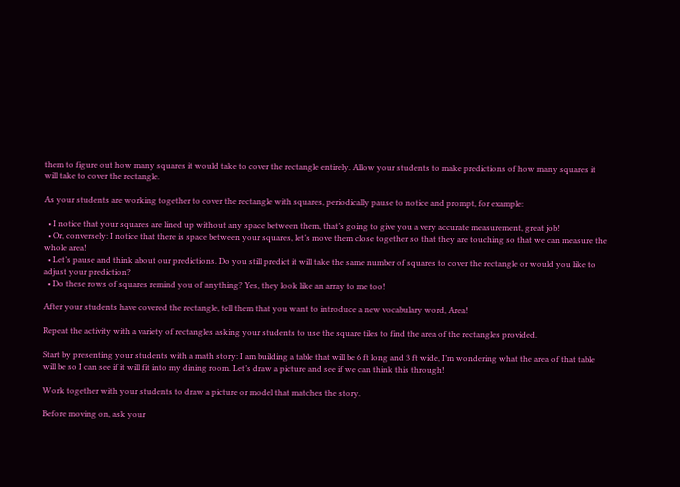them to figure out how many squares it would take to cover the rectangle entirely. Allow your students to make predictions of how many squares it will take to cover the rectangle.

As your students are working together to cover the rectangle with squares, periodically pause to notice and prompt, for example:

  • I notice that your squares are lined up without any space between them, that’s going to give you a very accurate measurement, great job!
  • Or, conversely: I notice that there is space between your squares, let’s move them close together so that they are touching so that we can measure the whole area!
  • Let’s pause and think about our predictions. Do you still predict it will take the same number of squares to cover the rectangle or would you like to adjust your prediction?
  • Do these rows of squares remind you of anything? Yes, they look like an array to me too!

After your students have covered the rectangle, tell them that you want to introduce a new vocabulary word, Area!

Repeat the activity with a variety of rectangles asking your students to use the square tiles to find the area of the rectangles provided.

Start by presenting your students with a math story: I am building a table that will be 6 ft long and 3 ft wide, I’m wondering what the area of that table will be so I can see if it will fit into my dining room. Let’s draw a picture and see if we can think this through!

Work together with your students to draw a picture or model that matches the story.

Before moving on, ask your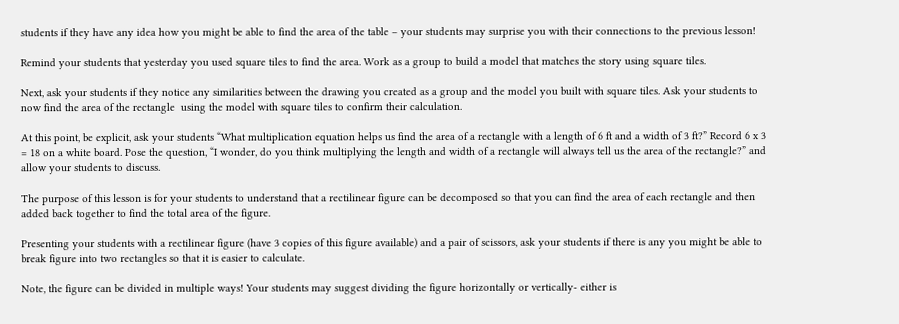students if they have any idea how you might be able to find the area of the table – your students may surprise you with their connections to the previous lesson!

Remind your students that yesterday you used square tiles to find the area. Work as a group to build a model that matches the story using square tiles.

Next, ask your students if they notice any similarities between the drawing you created as a group and the model you built with square tiles. Ask your students to now find the area of the rectangle  using the model with square tiles to confirm their calculation.

At this point, be explicit, ask your students “What multiplication equation helps us find the area of a rectangle with a length of 6 ft and a width of 3 ft?” Record 6 x 3 = 18 on a white board. Pose the question, “I wonder, do you think multiplying the length and width of a rectangle will always tell us the area of the rectangle?” and allow your students to discuss.

The purpose of this lesson is for your students to understand that a rectilinear figure can be decomposed so that you can find the area of each rectangle and then added back together to find the total area of the figure.

Presenting your students with a rectilinear figure (have 3 copies of this figure available) and a pair of scissors, ask your students if there is any you might be able to break figure into two rectangles so that it is easier to calculate.

Note, the figure can be divided in multiple ways! Your students may suggest dividing the figure horizontally or vertically- either is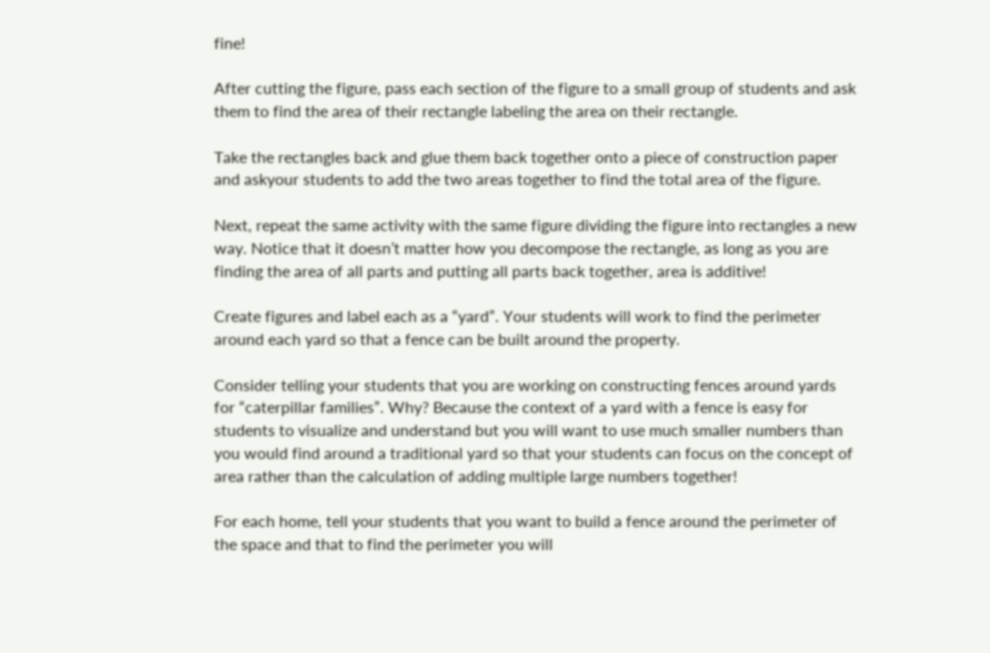fine!

After cutting the figure, pass each section of the figure to a small group of students and ask them to find the area of their rectangle labeling the area on their rectangle.

Take the rectangles back and glue them back together onto a piece of construction paper and askyour students to add the two areas together to find the total area of the figure.

Next, repeat the same activity with the same figure dividing the figure into rectangles a new way. Notice that it doesn’t matter how you decompose the rectangle, as long as you are finding the area of all parts and putting all parts back together, area is additive!

Create figures and label each as a “yard”. Your students will work to find the perimeter around each yard so that a fence can be built around the property.

Consider telling your students that you are working on constructing fences around yards for “caterpillar families”. Why? Because the context of a yard with a fence is easy for students to visualize and understand but you will want to use much smaller numbers than you would find around a traditional yard so that your students can focus on the concept of area rather than the calculation of adding multiple large numbers together!

For each home, tell your students that you want to build a fence around the perimeter of the space and that to find the perimeter you will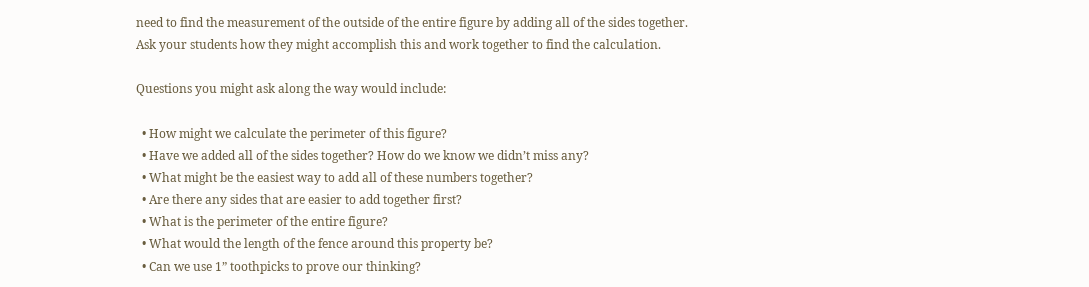need to find the measurement of the outside of the entire figure by adding all of the sides together. Ask your students how they might accomplish this and work together to find the calculation.

Questions you might ask along the way would include:

  • How might we calculate the perimeter of this figure?
  • Have we added all of the sides together? How do we know we didn’t miss any?
  • What might be the easiest way to add all of these numbers together?
  • Are there any sides that are easier to add together first?
  • What is the perimeter of the entire figure?
  • What would the length of the fence around this property be?
  • Can we use 1” toothpicks to prove our thinking?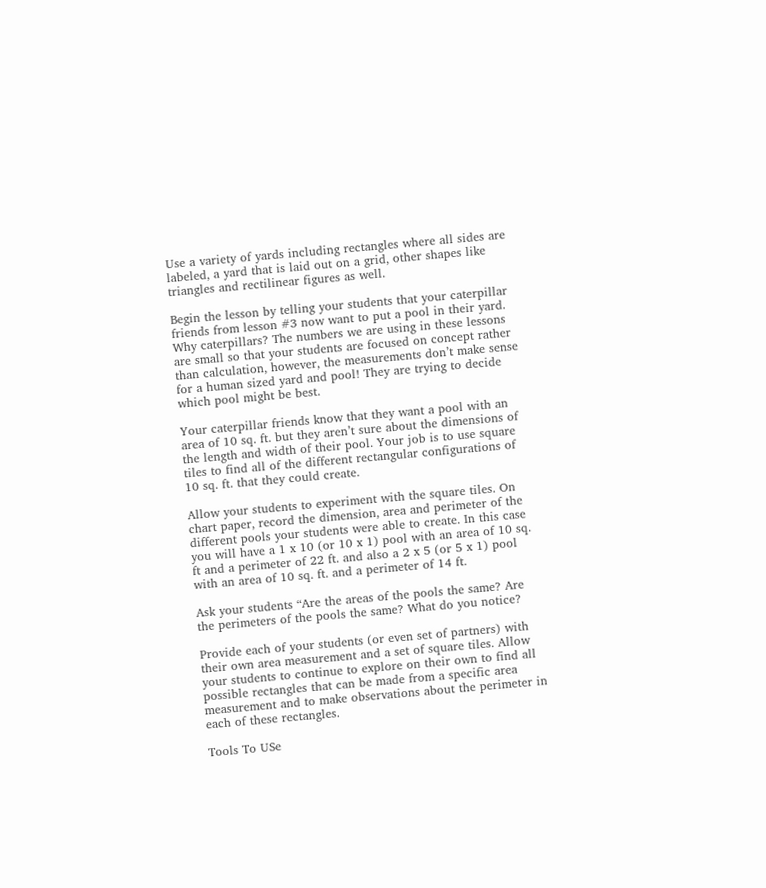Use a variety of yards including rectangles where all sides are labeled, a yard that is laid out on a grid, other shapes like triangles and rectilinear figures as well.

Begin the lesson by telling your students that your caterpillar friends from lesson #3 now want to put a pool in their yard. Why caterpillars? The numbers we are using in these lessons are small so that your students are focused on concept rather than calculation, however, the measurements don’t make sense for a human sized yard and pool! They are trying to decide which pool might be best.

Your caterpillar friends know that they want a pool with an area of 10 sq. ft. but they aren’t sure about the dimensions of the length and width of their pool. Your job is to use square tiles to find all of the different rectangular configurations of 10 sq. ft. that they could create.

Allow your students to experiment with the square tiles. On chart paper, record the dimension, area and perimeter of the different pools your students were able to create. In this case you will have a 1 x 10 (or 10 x 1) pool with an area of 10 sq. ft and a perimeter of 22 ft. and also a 2 x 5 (or 5 x 1) pool with an area of 10 sq. ft. and a perimeter of 14 ft.

Ask your students “Are the areas of the pools the same? Are the perimeters of the pools the same? What do you notice?

Provide each of your students (or even set of partners) with their own area measurement and a set of square tiles. Allow your students to continue to explore on their own to find all possible rectangles that can be made from a specific area measurement and to make observations about the perimeter in each of these rectangles.

Tools To USe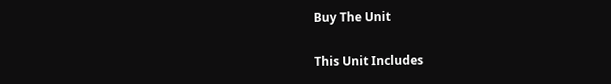Buy The Unit

This Unit Includes